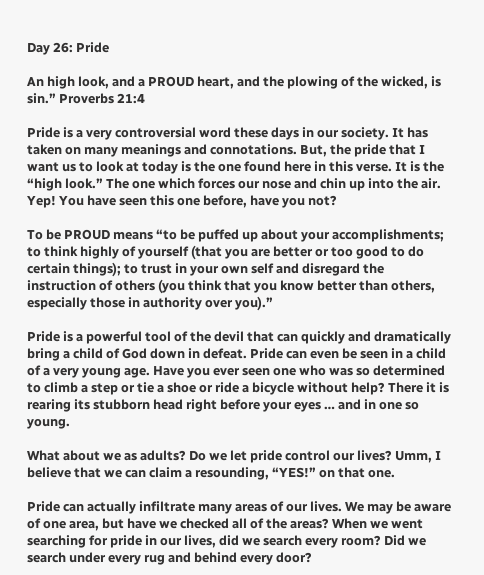Day 26: Pride

An high look, and a PROUD heart, and the plowing of the wicked, is sin.” Proverbs 21:4

Pride is a very controversial word these days in our society. It has taken on many meanings and connotations. But, the pride that I want us to look at today is the one found here in this verse. It is the “high look.” The one which forces our nose and chin up into the air. Yep! You have seen this one before, have you not?

To be PROUD means “to be puffed up about your accomplishments; to think highly of yourself (that you are better or too good to do certain things); to trust in your own self and disregard the instruction of others (you think that you know better than others, especially those in authority over you).”

Pride is a powerful tool of the devil that can quickly and dramatically bring a child of God down in defeat. Pride can even be seen in a child of a very young age. Have you ever seen one who was so determined to climb a step or tie a shoe or ride a bicycle without help? There it is rearing its stubborn head right before your eyes … and in one so young.

What about we as adults? Do we let pride control our lives? Umm, I believe that we can claim a resounding, “YES!” on that one.

Pride can actually infiltrate many areas of our lives. We may be aware of one area, but have we checked all of the areas? When we went searching for pride in our lives, did we search every room? Did we search under every rug and behind every door?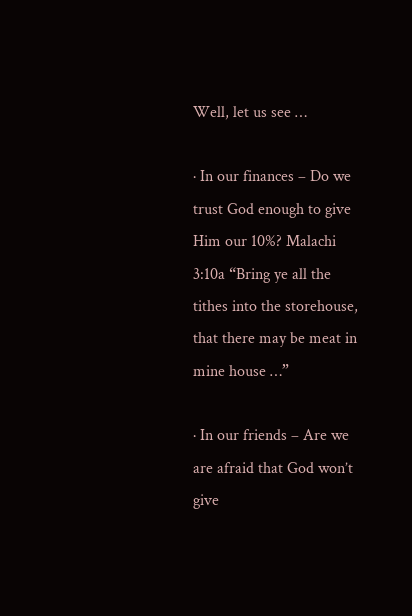Well, let us see …

· In our finances – Do we trust God enough to give Him our 10%? Malachi 3:10a “Bring ye all the tithes into the storehouse, that there may be meat in mine house …”

· In our friends – Are we are afraid that God won’t give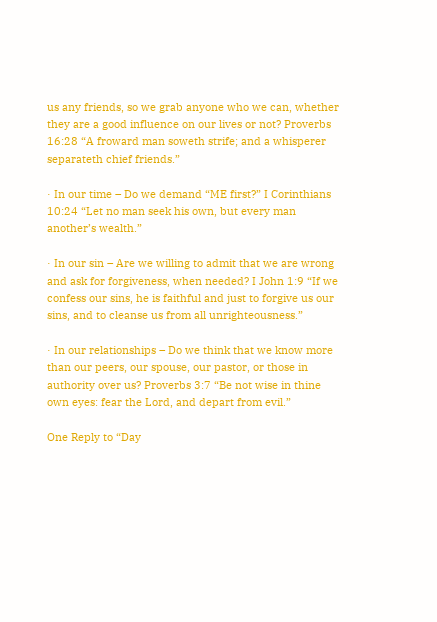us any friends, so we grab anyone who we can, whether they are a good influence on our lives or not? Proverbs 16:28 “A froward man soweth strife; and a whisperer separateth chief friends.”

· In our time – Do we demand “ME first?” I Corinthians 10:24 “Let no man seek his own, but every man another’s wealth.”

· In our sin – Are we willing to admit that we are wrong and ask for forgiveness, when needed? I John 1:9 “If we confess our sins, he is faithful and just to forgive us our sins, and to cleanse us from all unrighteousness.”

· In our relationships – Do we think that we know more than our peers, our spouse, our pastor, or those in authority over us? Proverbs 3:7 “Be not wise in thine own eyes: fear the Lord, and depart from evil.”

One Reply to “Day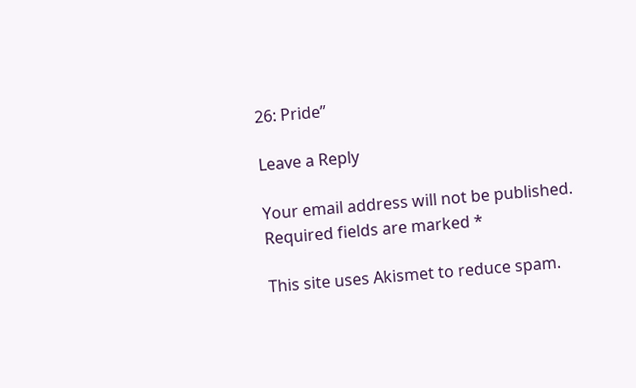26: Pride”

Leave a Reply

Your email address will not be published. Required fields are marked *

This site uses Akismet to reduce spam.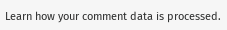Learn how your comment data is processed.